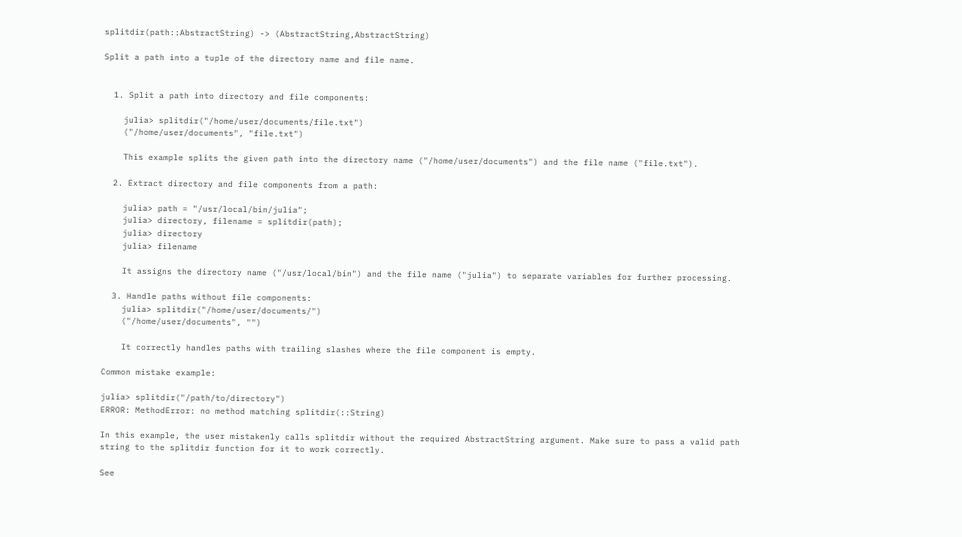splitdir(path::AbstractString) -> (AbstractString,AbstractString)

Split a path into a tuple of the directory name and file name.


  1. Split a path into directory and file components:

    julia> splitdir("/home/user/documents/file.txt")
    ("/home/user/documents", "file.txt")

    This example splits the given path into the directory name ("/home/user/documents") and the file name ("file.txt").

  2. Extract directory and file components from a path:

    julia> path = "/usr/local/bin/julia";
    julia> directory, filename = splitdir(path);
    julia> directory
    julia> filename

    It assigns the directory name ("/usr/local/bin") and the file name ("julia") to separate variables for further processing.

  3. Handle paths without file components:
    julia> splitdir("/home/user/documents/")
    ("/home/user/documents", "")

    It correctly handles paths with trailing slashes where the file component is empty.

Common mistake example:

julia> splitdir("/path/to/directory")
ERROR: MethodError: no method matching splitdir(::String)

In this example, the user mistakenly calls splitdir without the required AbstractString argument. Make sure to pass a valid path string to the splitdir function for it to work correctly.

See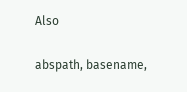Also

abspath, basename,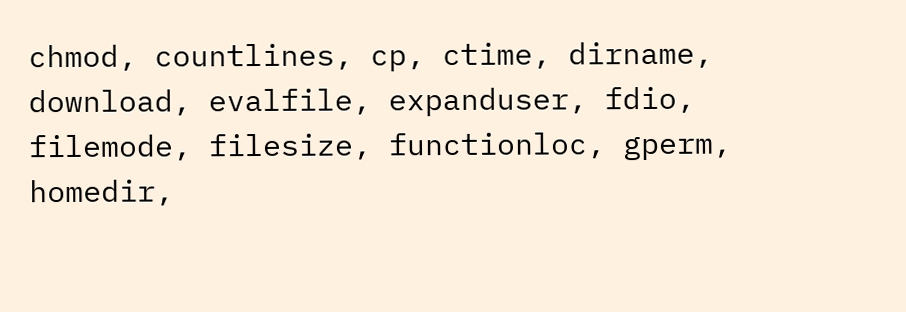chmod, countlines, cp, ctime, dirname, download, evalfile, expanduser, fdio, filemode, filesize, functionloc, gperm, homedir,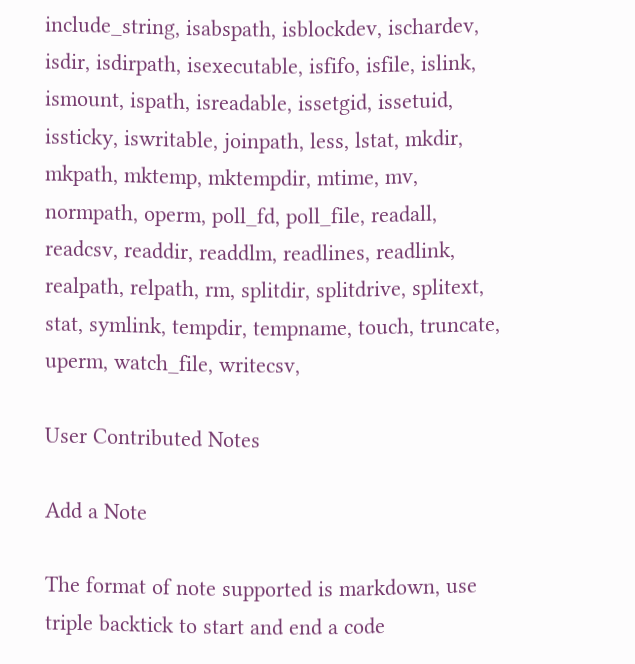include_string, isabspath, isblockdev, ischardev, isdir, isdirpath, isexecutable, isfifo, isfile, islink, ismount, ispath, isreadable, issetgid, issetuid, issticky, iswritable, joinpath, less, lstat, mkdir, mkpath, mktemp, mktempdir, mtime, mv, normpath, operm, poll_fd, poll_file, readall, readcsv, readdir, readdlm, readlines, readlink, realpath, relpath, rm, splitdir, splitdrive, splitext, stat, symlink, tempdir, tempname, touch, truncate, uperm, watch_file, writecsv,

User Contributed Notes

Add a Note

The format of note supported is markdown, use triple backtick to start and end a code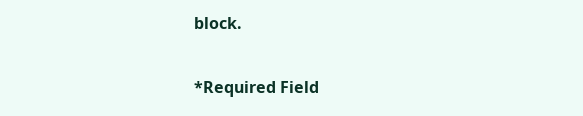block.

*Required Field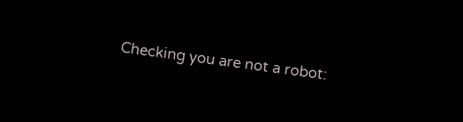Checking you are not a robot: